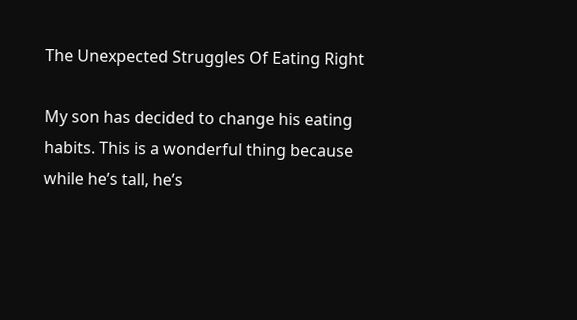The Unexpected Struggles Of Eating Right

My son has decided to change his eating habits. This is a wonderful thing because while he’s tall, he’s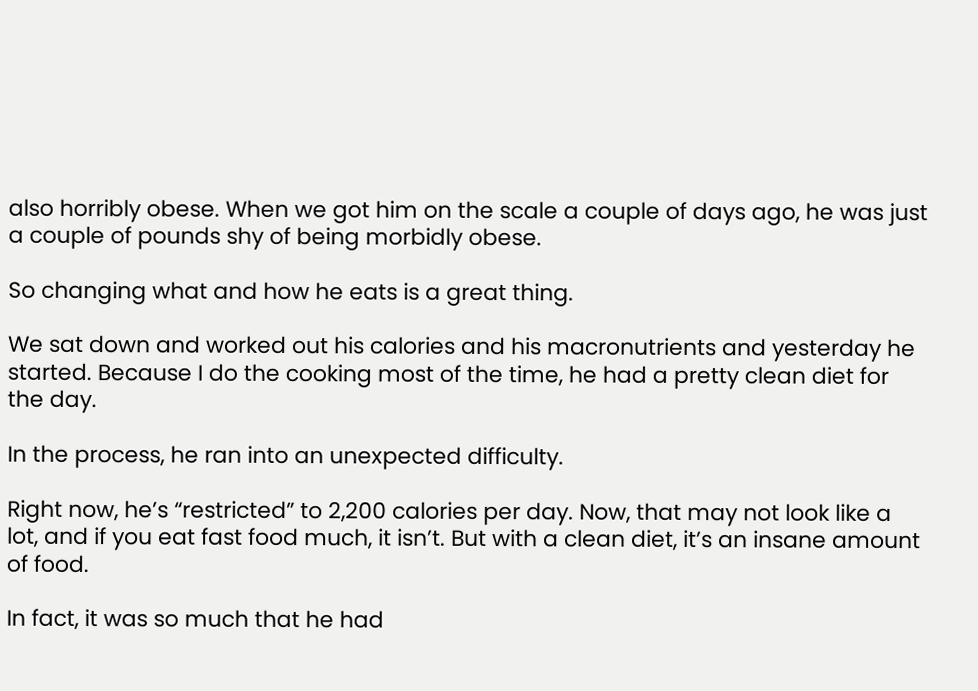also horribly obese. When we got him on the scale a couple of days ago, he was just a couple of pounds shy of being morbidly obese.

So changing what and how he eats is a great thing.

We sat down and worked out his calories and his macronutrients and yesterday he started. Because I do the cooking most of the time, he had a pretty clean diet for the day.

In the process, he ran into an unexpected difficulty.

Right now, he’s “restricted” to 2,200 calories per day. Now, that may not look like a lot, and if you eat fast food much, it isn’t. But with a clean diet, it’s an insane amount of food.

In fact, it was so much that he had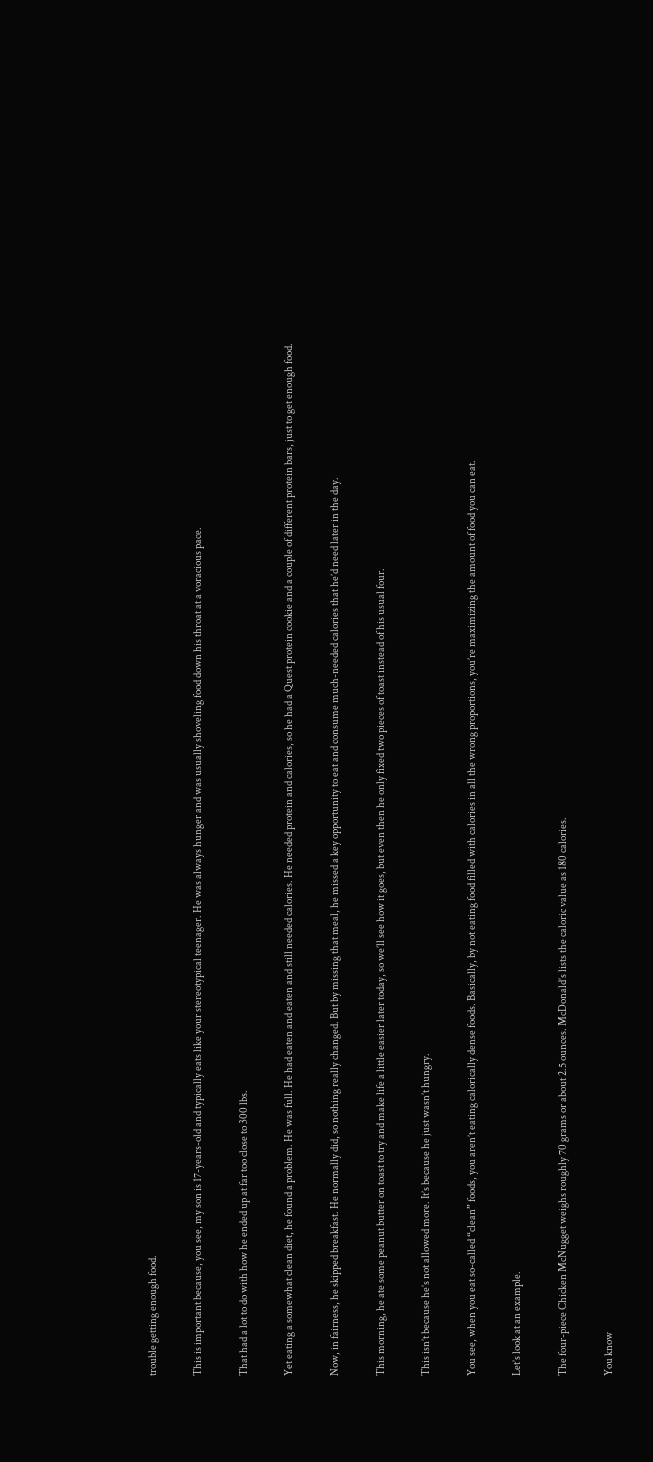trouble getting enough food.

This is important because, you see, my son is 17-years-old and typically eats like your stereotypical teenager. He was always hunger and was usually shoveling food down his throat at a voracious pace.

That had a lot to do with how he ended up at far too close to 300 lbs.

Yet eating a somewhat clean diet, he found a problem. He was full. He had eaten and eaten and still needed calories. He needed protein and calories, so he had a Quest protein cookie and a couple of different protein bars, just to get enough food.

Now, in fairness, he skipped breakfast. He normally did, so nothing really changed. But by missing that meal, he missed a key opportunity to eat and consume much-needed calories that he’d need later in the day.

This morning, he ate some peanut butter on toast to try and make life a little easier later today, so we’ll see how it goes, but even then he only fixed two pieces of toast instead of his usual four.

This isn’t because he’s not allowed more. It’s because he just wasn’t hungry.

You see, when you eat so-called “clean” foods, you aren’t eating calorically dense foods. Basically, by not eating food filled with calories in all the wrong proportions, you’re maximizing the amount of food you can eat.

Let’s look at an example.

The four-piece Chicken McNugget weighs roughly 70 grams or about 2.5 ounces. McDonald’s lists the caloric value as 180 calories.

You know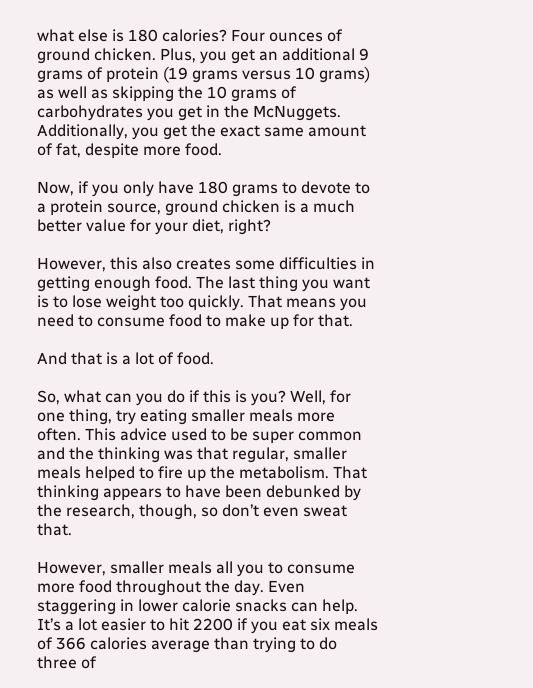what else is 180 calories? Four ounces of ground chicken. Plus, you get an additional 9 grams of protein (19 grams versus 10 grams) as well as skipping the 10 grams of carbohydrates you get in the McNuggets. Additionally, you get the exact same amount of fat, despite more food.

Now, if you only have 180 grams to devote to a protein source, ground chicken is a much better value for your diet, right?

However, this also creates some difficulties in getting enough food. The last thing you want is to lose weight too quickly. That means you need to consume food to make up for that.

And that is a lot of food.

So, what can you do if this is you? Well, for one thing, try eating smaller meals more often. This advice used to be super common and the thinking was that regular, smaller meals helped to fire up the metabolism. That thinking appears to have been debunked by the research, though, so don’t even sweat that.

However, smaller meals all you to consume more food throughout the day. Even staggering in lower calorie snacks can help. It’s a lot easier to hit 2200 if you eat six meals of 366 calories average than trying to do three of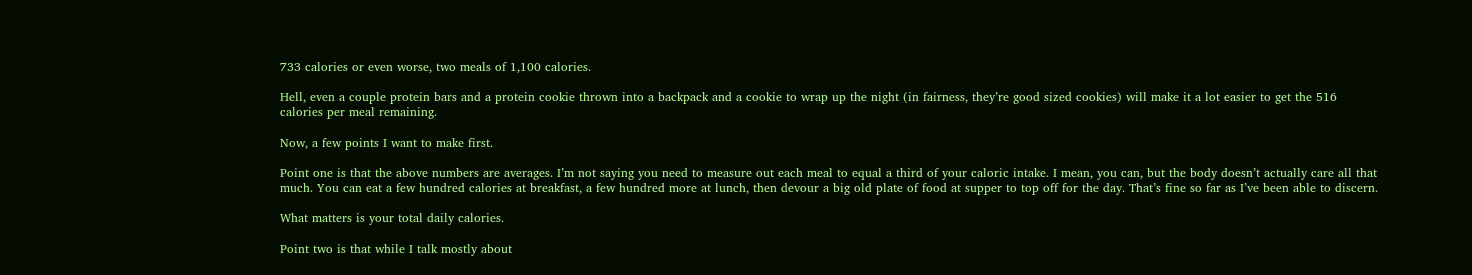733 calories or even worse, two meals of 1,100 calories.

Hell, even a couple protein bars and a protein cookie thrown into a backpack and a cookie to wrap up the night (in fairness, they’re good sized cookies) will make it a lot easier to get the 516 calories per meal remaining.

Now, a few points I want to make first.

Point one is that the above numbers are averages. I’m not saying you need to measure out each meal to equal a third of your caloric intake. I mean, you can, but the body doesn’t actually care all that much. You can eat a few hundred calories at breakfast, a few hundred more at lunch, then devour a big old plate of food at supper to top off for the day. That’s fine so far as I’ve been able to discern.

What matters is your total daily calories.

Point two is that while I talk mostly about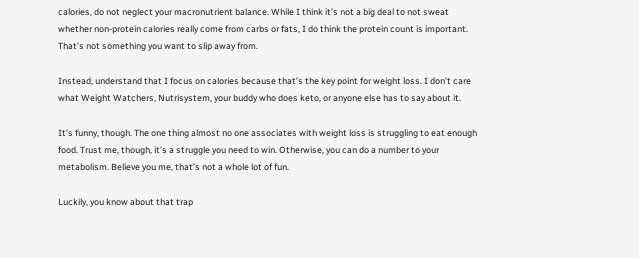calories, do not neglect your macronutrient balance. While I think it’s not a big deal to not sweat whether non-protein calories really come from carbs or fats, I do think the protein count is important. That’s not something you want to slip away from.

Instead, understand that I focus on calories because that’s the key point for weight loss. I don’t care what Weight Watchers, Nutrisystem, your buddy who does keto, or anyone else has to say about it.

It’s funny, though. The one thing almost no one associates with weight loss is struggling to eat enough food. Trust me, though, it’s a struggle you need to win. Otherwise, you can do a number to your metabolism. Believe you me, that’s not a whole lot of fun.

Luckily, you know about that trap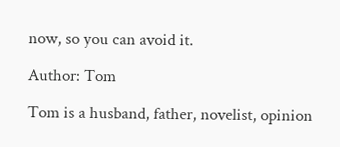now, so you can avoid it.

Author: Tom

Tom is a husband, father, novelist, opinion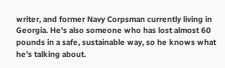writer, and former Navy Corpsman currently living in Georgia. He's also someone who has lost almost 60 pounds in a safe, sustainable way, so he knows what he's talking about.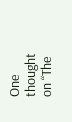One thought on “The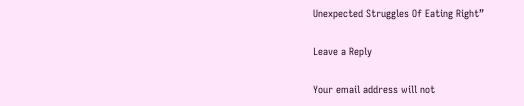Unexpected Struggles Of Eating Right”

Leave a Reply

Your email address will not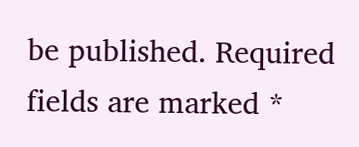be published. Required fields are marked *